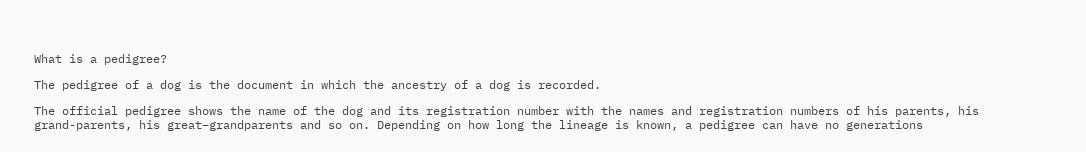What is a pedigree?

The pedigree of a dog is the document in which the ancestry of a dog is recorded.

The official pedigree shows the name of the dog and its registration number with the names and registration numbers of his parents, his grand-parents, his great–grandparents and so on. Depending on how long the lineage is known, a pedigree can have no generations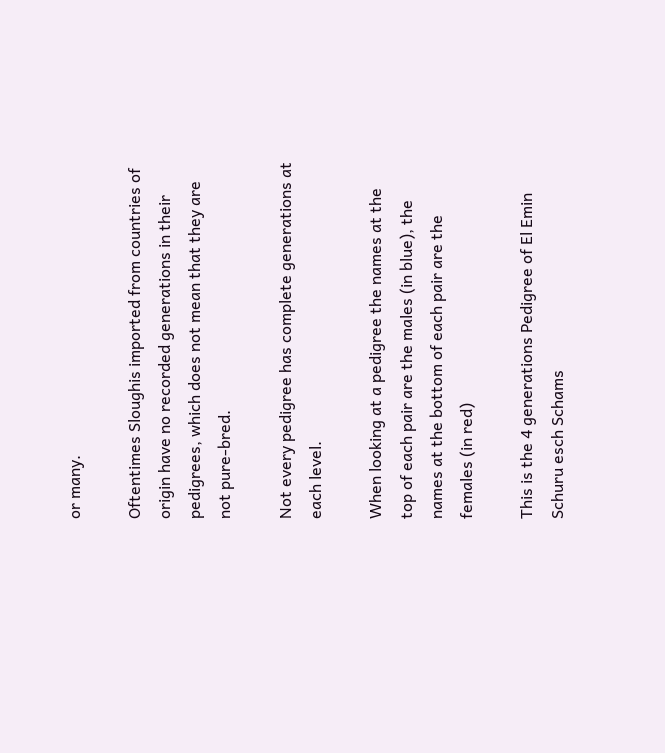or many.

Oftentimes Sloughis imported from countries of origin have no recorded generations in their pedigrees, which does not mean that they are not pure-bred.

Not every pedigree has complete generations at each level.

When looking at a pedigree the names at the top of each pair are the males (in blue), the names at the bottom of each pair are the females (in red)

This is the 4 generations Pedigree of El Emin Schuru esch Schams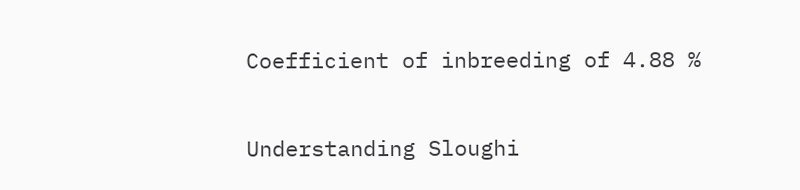Coefficient of inbreeding of 4.88 %

Understanding Sloughi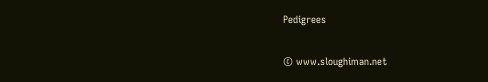Pedigrees

© www.sloughiman.net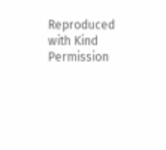Reproduced with Kind Permission